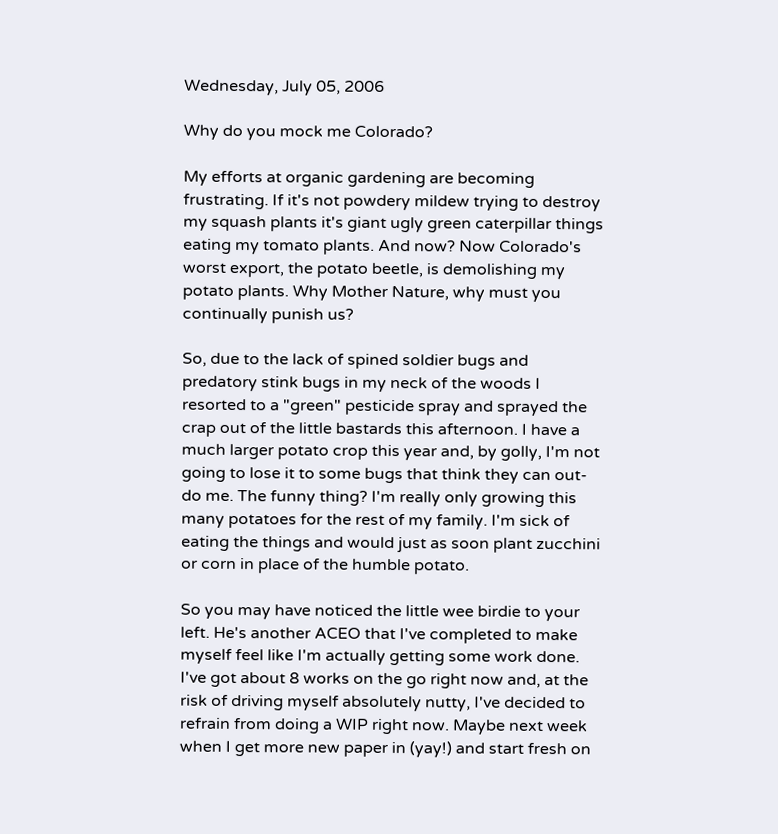Wednesday, July 05, 2006

Why do you mock me Colorado?

My efforts at organic gardening are becoming frustrating. If it's not powdery mildew trying to destroy my squash plants it's giant ugly green caterpillar things eating my tomato plants. And now? Now Colorado's worst export, the potato beetle, is demolishing my potato plants. Why Mother Nature, why must you continually punish us?

So, due to the lack of spined soldier bugs and predatory stink bugs in my neck of the woods I resorted to a "green" pesticide spray and sprayed the crap out of the little bastards this afternoon. I have a much larger potato crop this year and, by golly, I'm not going to lose it to some bugs that think they can out-do me. The funny thing? I'm really only growing this many potatoes for the rest of my family. I'm sick of eating the things and would just as soon plant zucchini or corn in place of the humble potato.

So you may have noticed the little wee birdie to your left. He's another ACEO that I've completed to make myself feel like I'm actually getting some work done. I've got about 8 works on the go right now and, at the risk of driving myself absolutely nutty, I've decided to refrain from doing a WIP right now. Maybe next week when I get more new paper in (yay!) and start fresh on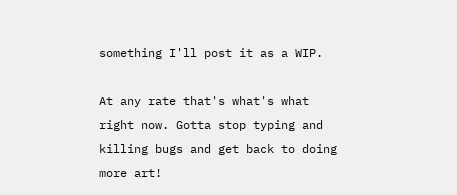something I'll post it as a WIP.

At any rate that's what's what right now. Gotta stop typing and killing bugs and get back to doing more art!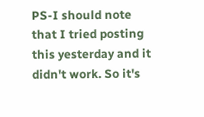PS-I should note that I tried posting this yesterday and it didn't work. So it's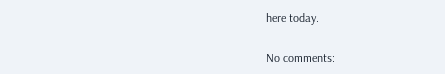here today.

No comments: